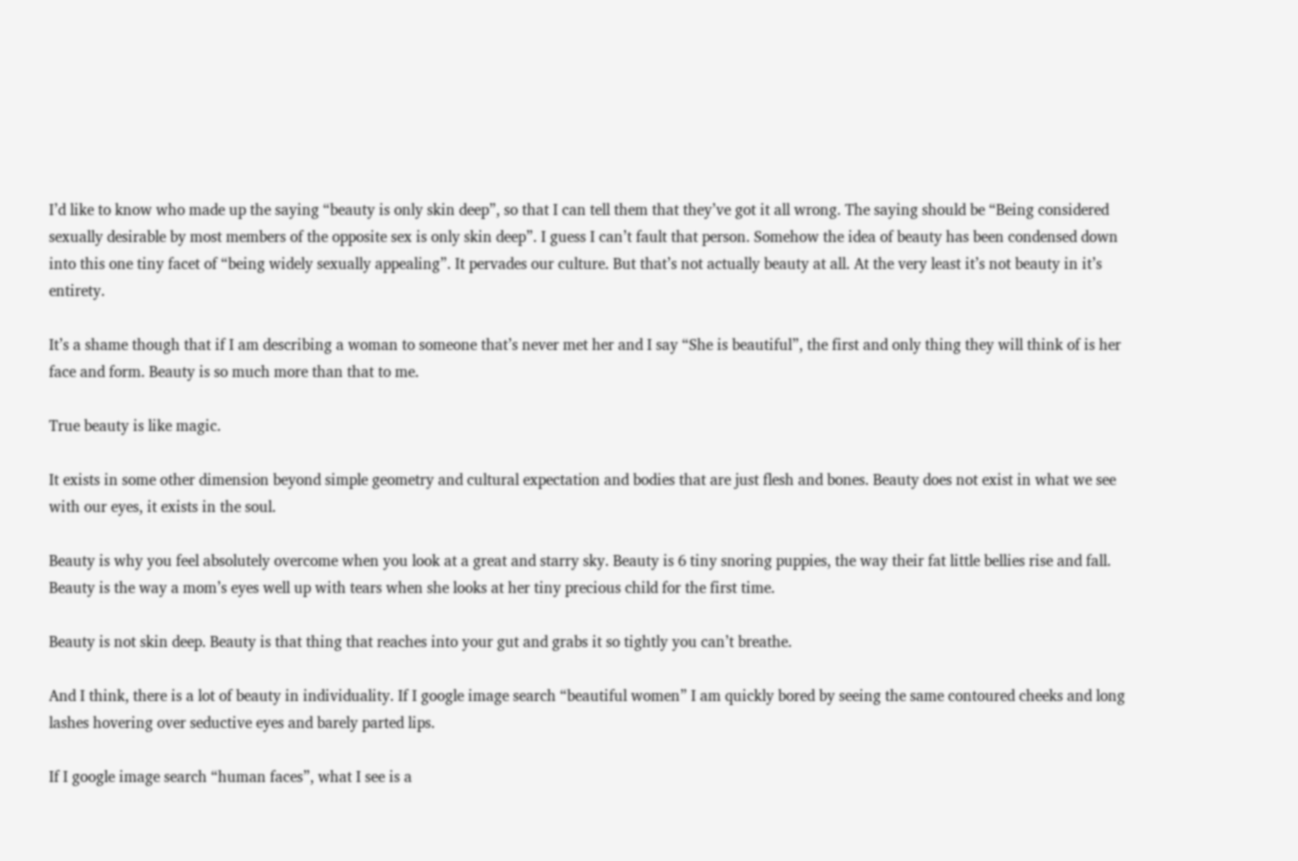I’d like to know who made up the saying “beauty is only skin deep”, so that I can tell them that they’ve got it all wrong. The saying should be “Being considered sexually desirable by most members of the opposite sex is only skin deep”. I guess I can’t fault that person. Somehow the idea of beauty has been condensed down into this one tiny facet of “being widely sexually appealing”. It pervades our culture. But that’s not actually beauty at all. At the very least it’s not beauty in it’s entirety.

It’s a shame though that if I am describing a woman to someone that’s never met her and I say “She is beautiful”, the first and only thing they will think of is her face and form. Beauty is so much more than that to me.

True beauty is like magic.

It exists in some other dimension beyond simple geometry and cultural expectation and bodies that are just flesh and bones. Beauty does not exist in what we see with our eyes, it exists in the soul.

Beauty is why you feel absolutely overcome when you look at a great and starry sky. Beauty is 6 tiny snoring puppies, the way their fat little bellies rise and fall. Beauty is the way a mom’s eyes well up with tears when she looks at her tiny precious child for the first time.

Beauty is not skin deep. Beauty is that thing that reaches into your gut and grabs it so tightly you can’t breathe.

And I think, there is a lot of beauty in individuality. If I google image search “beautiful women” I am quickly bored by seeing the same contoured cheeks and long lashes hovering over seductive eyes and barely parted lips.

If I google image search “human faces”, what I see is a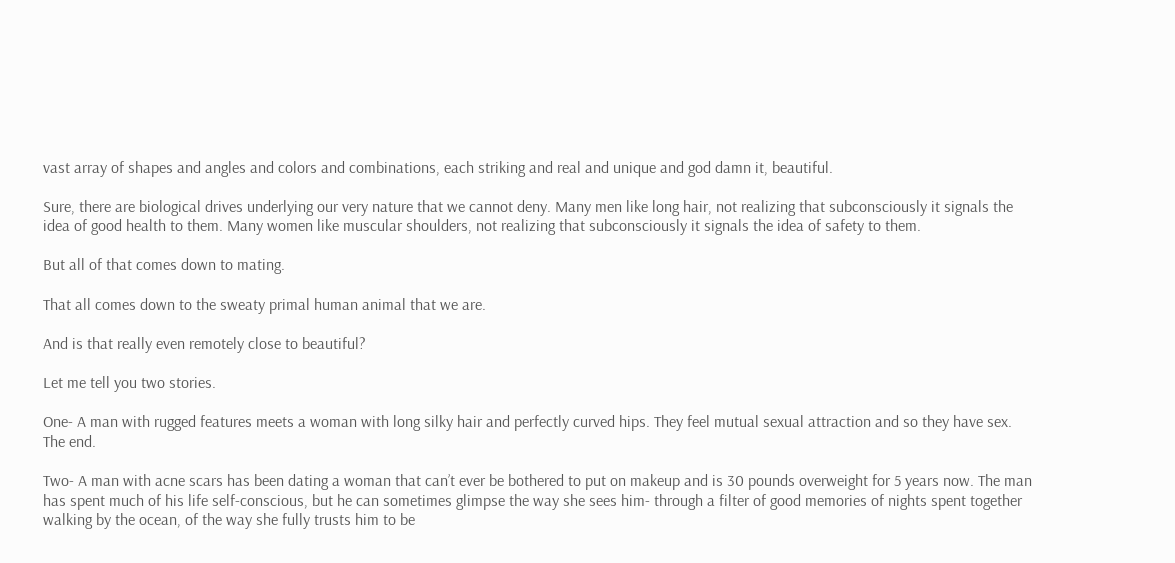vast array of shapes and angles and colors and combinations, each striking and real and unique and god damn it, beautiful.

Sure, there are biological drives underlying our very nature that we cannot deny. Many men like long hair, not realizing that subconsciously it signals the idea of good health to them. Many women like muscular shoulders, not realizing that subconsciously it signals the idea of safety to them.

But all of that comes down to mating.

That all comes down to the sweaty primal human animal that we are.

And is that really even remotely close to beautiful?

Let me tell you two stories.

One- A man with rugged features meets a woman with long silky hair and perfectly curved hips. They feel mutual sexual attraction and so they have sex. The end.

Two- A man with acne scars has been dating a woman that can’t ever be bothered to put on makeup and is 30 pounds overweight for 5 years now. The man has spent much of his life self-conscious, but he can sometimes glimpse the way she sees him- through a filter of good memories of nights spent together walking by the ocean, of the way she fully trusts him to be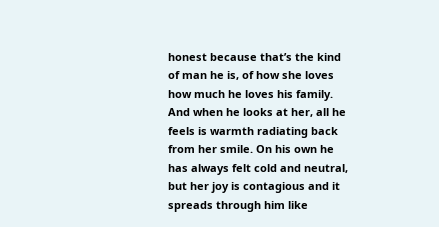honest because that’s the kind of man he is, of how she loves how much he loves his family. And when he looks at her, all he feels is warmth radiating back from her smile. On his own he has always felt cold and neutral, but her joy is contagious and it spreads through him like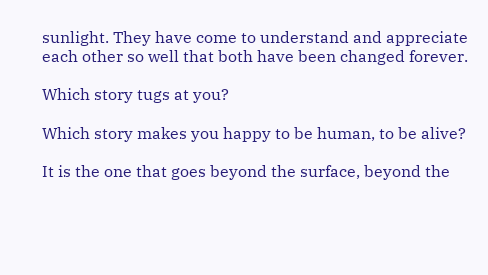sunlight. They have come to understand and appreciate each other so well that both have been changed forever.

Which story tugs at you?

Which story makes you happy to be human, to be alive?

It is the one that goes beyond the surface, beyond the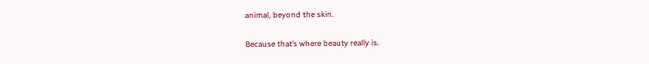animal, beyond the skin.

Because that’s where beauty really is.